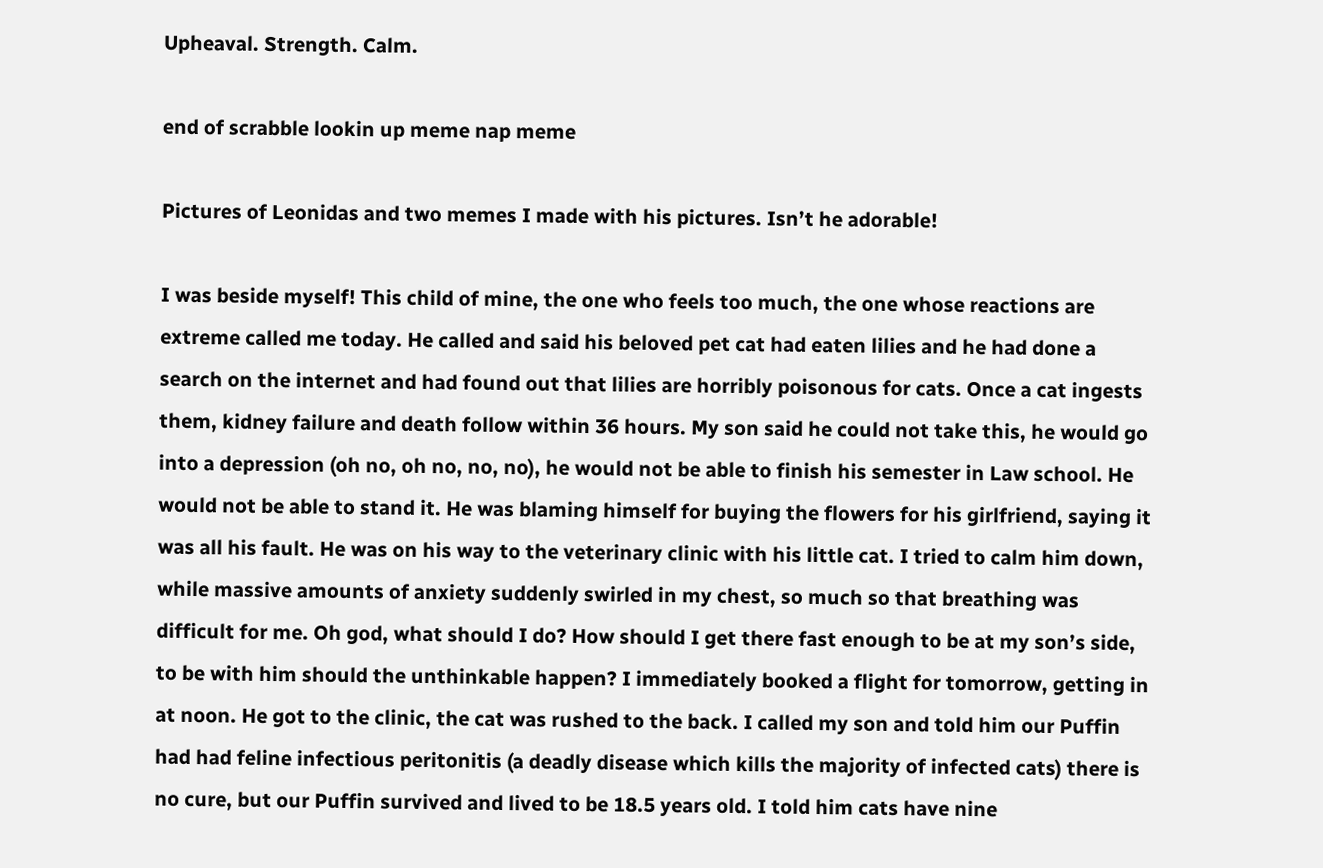Upheaval. Strength. Calm.

end of scrabble lookin up meme nap meme

Pictures of Leonidas and two memes I made with his pictures. Isn’t he adorable!

I was beside myself! This child of mine, the one who feels too much, the one whose reactions are extreme called me today. He called and said his beloved pet cat had eaten lilies and he had done a search on the internet and had found out that lilies are horribly poisonous for cats. Once a cat ingests them, kidney failure and death follow within 36 hours. My son said he could not take this, he would go into a depression (oh no, oh no, no, no), he would not be able to finish his semester in Law school. He would not be able to stand it. He was blaming himself for buying the flowers for his girlfriend, saying it was all his fault. He was on his way to the veterinary clinic with his little cat. I tried to calm him down, while massive amounts of anxiety suddenly swirled in my chest, so much so that breathing was difficult for me. Oh god, what should I do? How should I get there fast enough to be at my son’s side, to be with him should the unthinkable happen? I immediately booked a flight for tomorrow, getting in at noon. He got to the clinic, the cat was rushed to the back. I called my son and told him our Puffin had had feline infectious peritonitis (a deadly disease which kills the majority of infected cats) there is no cure, but our Puffin survived and lived to be 18.5 years old. I told him cats have nine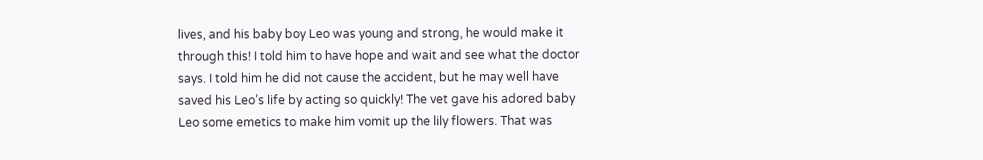lives, and his baby boy Leo was young and strong, he would make it through this! I told him to have hope and wait and see what the doctor says. I told him he did not cause the accident, but he may well have saved his Leo’s life by acting so quickly! The vet gave his adored baby Leo some emetics to make him vomit up the lily flowers. That was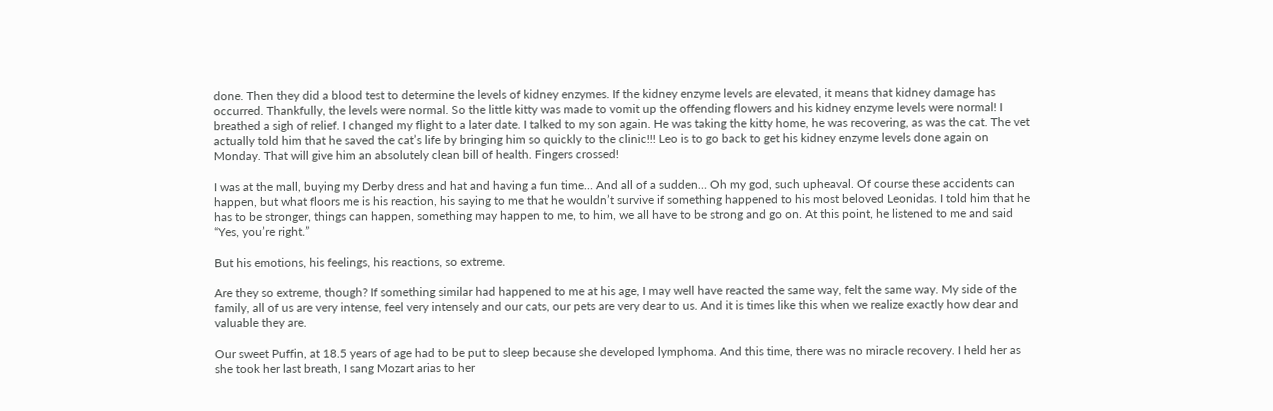done. Then they did a blood test to determine the levels of kidney enzymes. If the kidney enzyme levels are elevated, it means that kidney damage has occurred. Thankfully, the levels were normal. So the little kitty was made to vomit up the offending flowers and his kidney enzyme levels were normal! I breathed a sigh of relief. I changed my flight to a later date. I talked to my son again. He was taking the kitty home, he was recovering, as was the cat. The vet actually told him that he saved the cat’s life by bringing him so quickly to the clinic!!! Leo is to go back to get his kidney enzyme levels done again on Monday. That will give him an absolutely clean bill of health. Fingers crossed!

I was at the mall, buying my Derby dress and hat and having a fun time… And all of a sudden… Oh my god, such upheaval. Of course these accidents can happen, but what floors me is his reaction, his saying to me that he wouldn’t survive if something happened to his most beloved Leonidas. I told him that he has to be stronger, things can happen, something may happen to me, to him, we all have to be strong and go on. At this point, he listened to me and said “Yes, you’re right.”

But his emotions, his feelings, his reactions, so extreme.

Are they so extreme, though? If something similar had happened to me at his age, I may well have reacted the same way, felt the same way. My side of the family, all of us are very intense, feel very intensely and our cats, our pets are very dear to us. And it is times like this when we realize exactly how dear and valuable they are.

Our sweet Puffin, at 18.5 years of age had to be put to sleep because she developed lymphoma. And this time, there was no miracle recovery. I held her as she took her last breath, I sang Mozart arias to her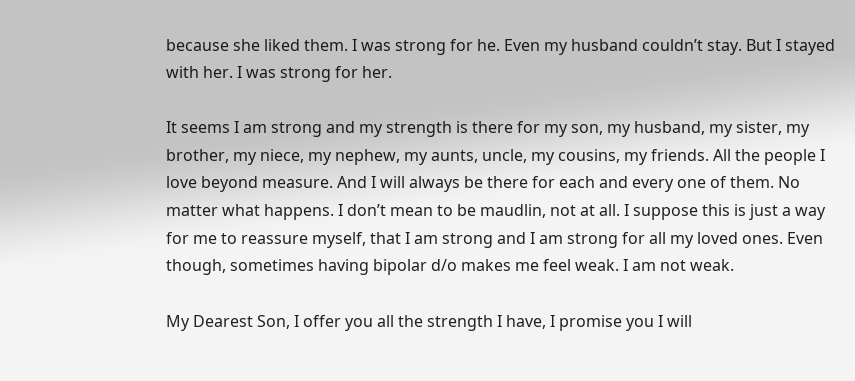because she liked them. I was strong for he. Even my husband couldn’t stay. But I stayed with her. I was strong for her.

It seems I am strong and my strength is there for my son, my husband, my sister, my brother, my niece, my nephew, my aunts, uncle, my cousins, my friends. All the people I love beyond measure. And I will always be there for each and every one of them. No matter what happens. I don’t mean to be maudlin, not at all. I suppose this is just a way for me to reassure myself, that I am strong and I am strong for all my loved ones. Even though, sometimes having bipolar d/o makes me feel weak. I am not weak.

My Dearest Son, I offer you all the strength I have, I promise you I will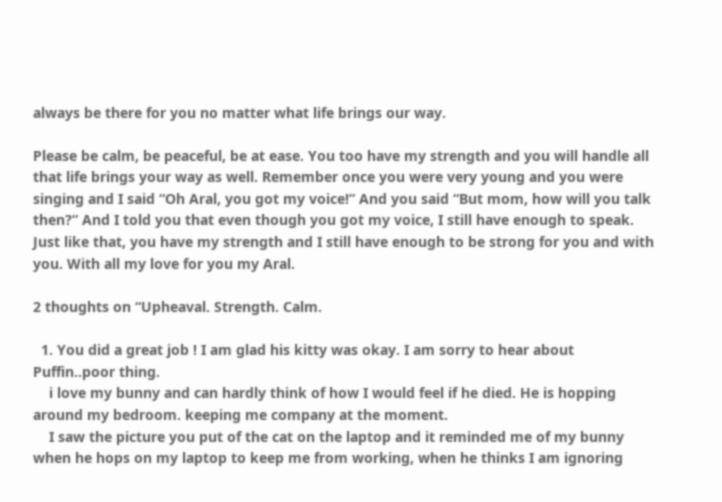always be there for you no matter what life brings our way.

Please be calm, be peaceful, be at ease. You too have my strength and you will handle all that life brings your way as well. Remember once you were very young and you were singing and I said “Oh Aral, you got my voice!” And you said “But mom, how will you talk then?” And I told you that even though you got my voice, I still have enough to speak. Just like that, you have my strength and I still have enough to be strong for you and with you. With all my love for you my Aral.

2 thoughts on “Upheaval. Strength. Calm.

  1. You did a great job ! I am glad his kitty was okay. I am sorry to hear about Puffin..poor thing.
    i love my bunny and can hardly think of how I would feel if he died. He is hopping around my bedroom. keeping me company at the moment.
    I saw the picture you put of the cat on the laptop and it reminded me of my bunny when he hops on my laptop to keep me from working, when he thinks I am ignoring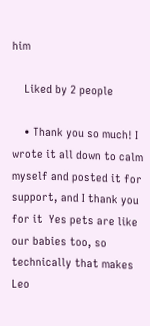him

    Liked by 2 people

    • Thank you so much! I wrote it all down to calm myself and posted it for support, and I thank you for it  Yes pets are like our babies too, so technically that makes Leo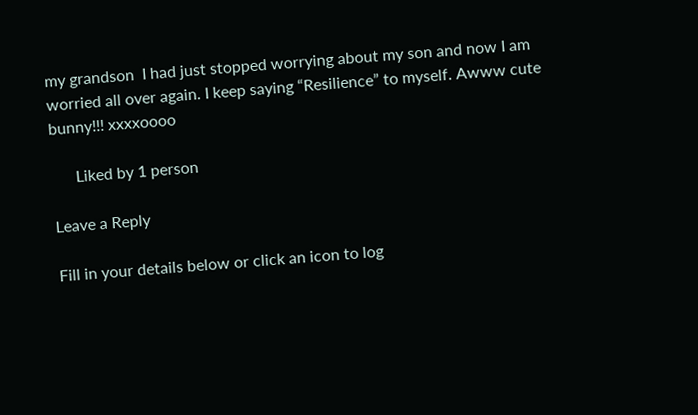my grandson  I had just stopped worrying about my son and now I am worried all over again. I keep saying “Resilience” to myself. Awww cute bunny!!! xxxxoooo

      Liked by 1 person

Leave a Reply

Fill in your details below or click an icon to log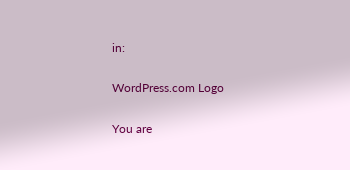in:

WordPress.com Logo

You are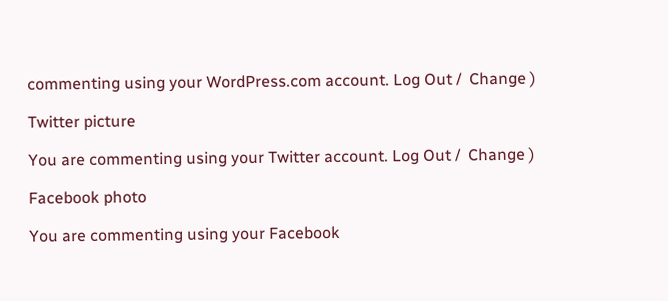commenting using your WordPress.com account. Log Out /  Change )

Twitter picture

You are commenting using your Twitter account. Log Out /  Change )

Facebook photo

You are commenting using your Facebook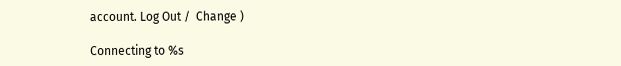account. Log Out /  Change )

Connecting to %s